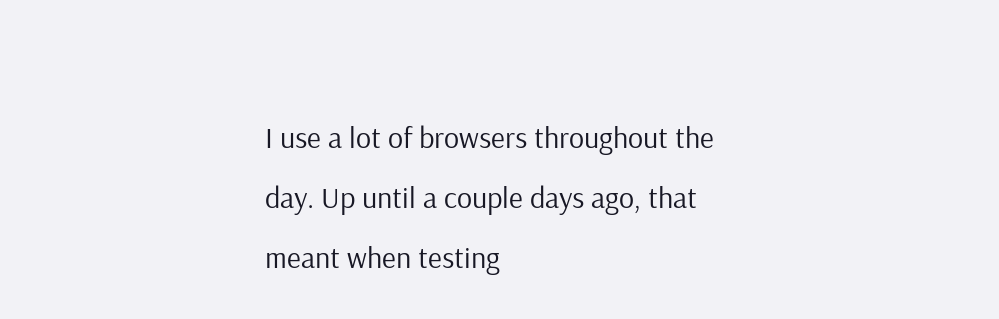I use a lot of browsers throughout the day. Up until a couple days ago, that meant when testing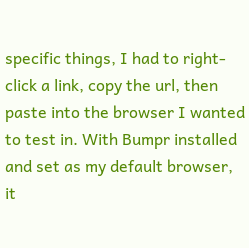specific things, I had to right-click a link, copy the url, then paste into the browser I wanted to test in. With Bumpr installed and set as my default browser, it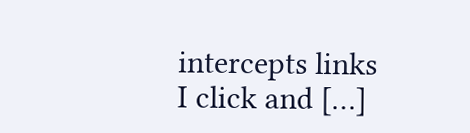intercepts links I click and […]